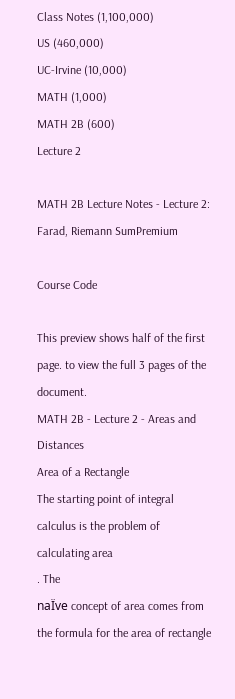Class Notes (1,100,000)
US (460,000)
UC-Irvine (10,000)
MATH (1,000)
MATH 2B (600)
Lecture 2

MATH 2B Lecture Notes - Lecture 2: Farad, Riemann SumPremium

Course Code

This preview shows half of the first page. to view the full 3 pages of the document.
MATH 2B - Lecture 2 - Areas and Distances
Area of a Rectangle
The starting point of integral calculus is the problem of calculating area
. The
naÏve concept of area comes from the formula for the area of rectangle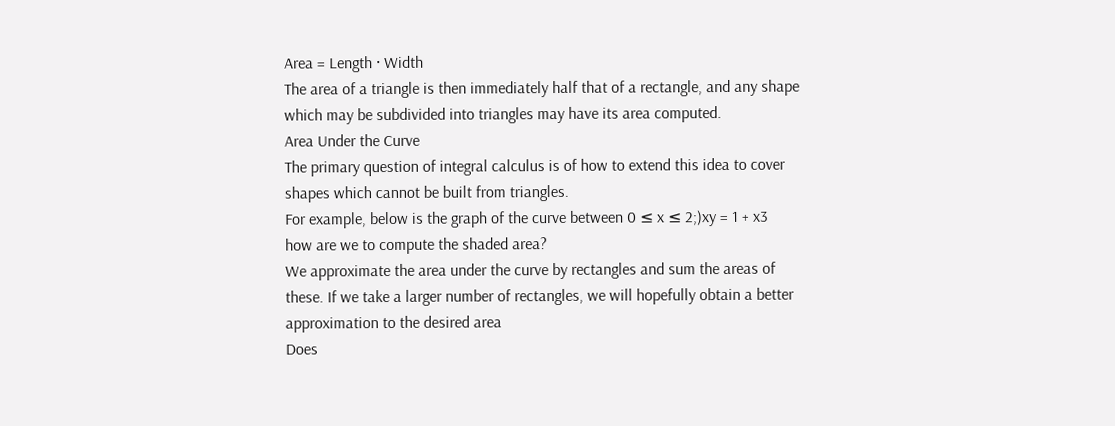Area = Length · Width
The area of a triangle is then immediately half that of a rectangle, and any shape
which may be subdivided into triangles may have its area computed.
Area Under the Curve
The primary question of integral calculus is of how to extend this idea to cover
shapes which cannot be built from triangles.
For example, below is the graph of the curve between 0 ≤ x ≤ 2;)xy = 1 + x3
how are we to compute the shaded area?
We approximate the area under the curve by rectangles and sum the areas of
these. If we take a larger number of rectangles, we will hopefully obtain a better
approximation to the desired area
Does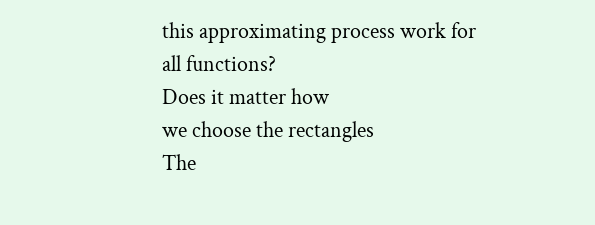this approximating process work for all functions?
Does it matter how
we choose the rectangles
The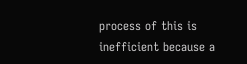process of this is inefficient because a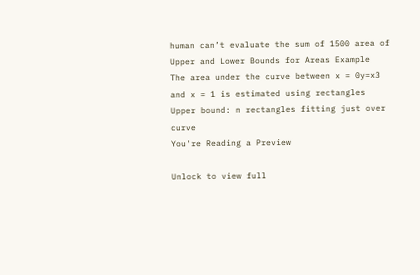human can’t evaluate the sum of 1500 area of
Upper and Lower Bounds for Areas Example
The area under the curve between x = 0y=x3
and x = 1 is estimated using rectangles
Upper bound: n rectangles fitting just over curve
You're Reading a Preview

Unlock to view full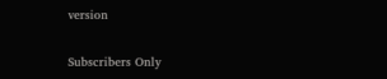version

Subscribers Only